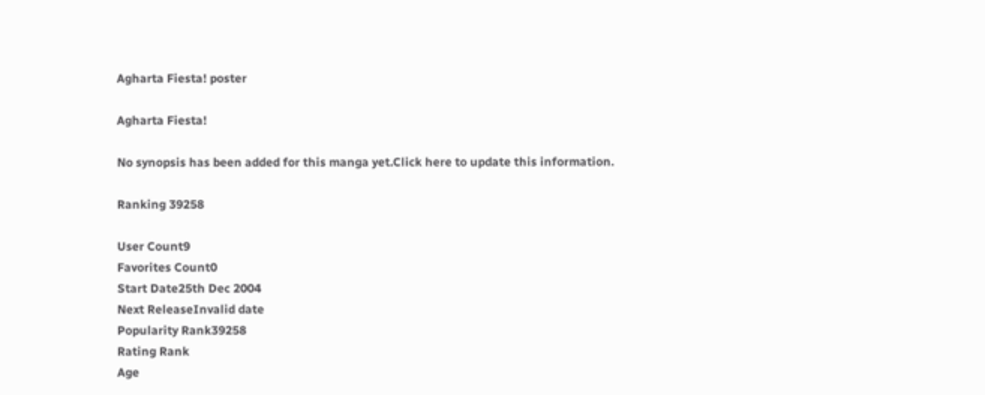Agharta Fiesta! poster

Agharta Fiesta!

No synopsis has been added for this manga yet.Click here to update this information.

Ranking 39258

User Count9
Favorites Count0
Start Date25th Dec 2004
Next ReleaseInvalid date
Popularity Rank39258
Rating Rank
Age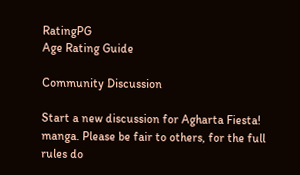RatingPG
Age Rating Guide

Community Discussion

Start a new discussion for Agharta Fiesta! manga. Please be fair to others, for the full rules do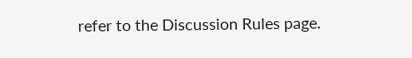refer to the Discussion Rules page.